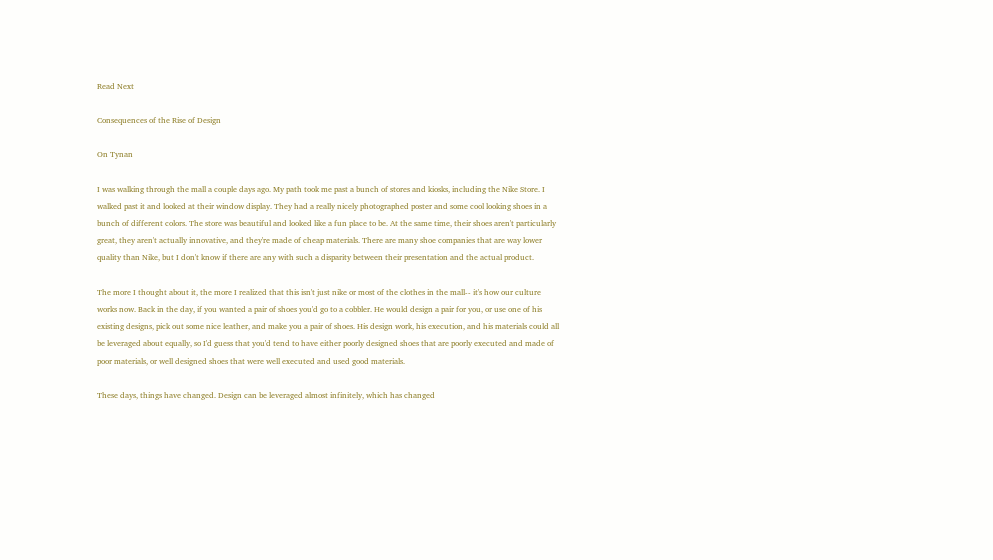Read Next

Consequences of the Rise of Design

On Tynan

I was walking through the mall a couple days ago. My path took me past a bunch of stores and kiosks, including the Nike Store. I walked past it and looked at their window display. They had a really nicely photographed poster and some cool looking shoes in a bunch of different colors. The store was beautiful and looked like a fun place to be. At the same time, their shoes aren't particularly great, they aren't actually innovative, and they're made of cheap materials. There are many shoe companies that are way lower quality than Nike, but I don't know if there are any with such a disparity between their presentation and the actual product.

The more I thought about it, the more I realized that this isn't just nike or most of the clothes in the mall-- it's how our culture works now. Back in the day, if you wanted a pair of shoes you'd go to a cobbler. He would design a pair for you, or use one of his existing designs, pick out some nice leather, and make you a pair of shoes. His design work, his execution, and his materials could all be leveraged about equally, so I'd guess that you'd tend to have either poorly designed shoes that are poorly executed and made of poor materials, or well designed shoes that were well executed and used good materials.

These days, things have changed. Design can be leveraged almost infinitely, which has changed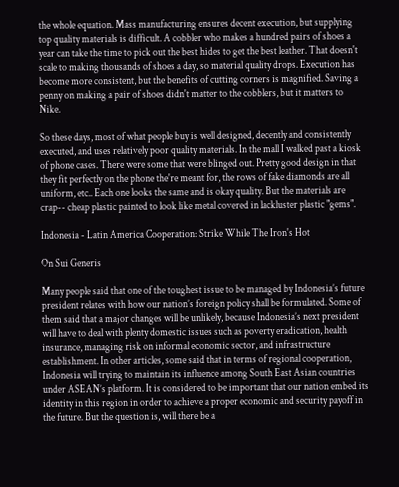the whole equation. Mass manufacturing ensures decent execution, but supplying top quality materials is difficult. A cobbler who makes a hundred pairs of shoes a year can take the time to pick out the best hides to get the best leather. That doesn't scale to making thousands of shoes a day, so material quality drops. Execution has become more consistent, but the benefits of cutting corners is magnified. Saving a penny on making a pair of shoes didn't matter to the cobblers, but it matters to Nike.

So these days, most of what people buy is well designed, decently and consistently executed, and uses relatively poor quality materials. In the mall I walked past a kiosk of phone cases. There were some that were blinged out. Pretty good design in that they fit perfectly on the phone the're meant for, the rows of fake diamonds are all uniform, etc.. Each one looks the same and is okay quality. But the materials are crap-- cheap plastic painted to look like metal covered in lackluster plastic "gems".

Indonesia - Latin America Cooperation: Strike While The Iron's Hot

On Sui Generis

Many people said that one of the toughest issue to be managed by Indonesia’s future president relates with how our nation’s foreign policy shall be formulated. Some of them said that a major changes will be unlikely, because Indonesia’s next president will have to deal with plenty domestic issues such as poverty eradication, health insurance, managing risk on informal economic sector, and infrastructure establishment. In other articles, some said that in terms of regional cooperation, Indonesia will trying to maintain its influence among South East Asian countries under ASEAN’s platform. It is considered to be important that our nation embed its identity in this region in order to achieve a proper economic and security payoff in the future. But the question is, will there be a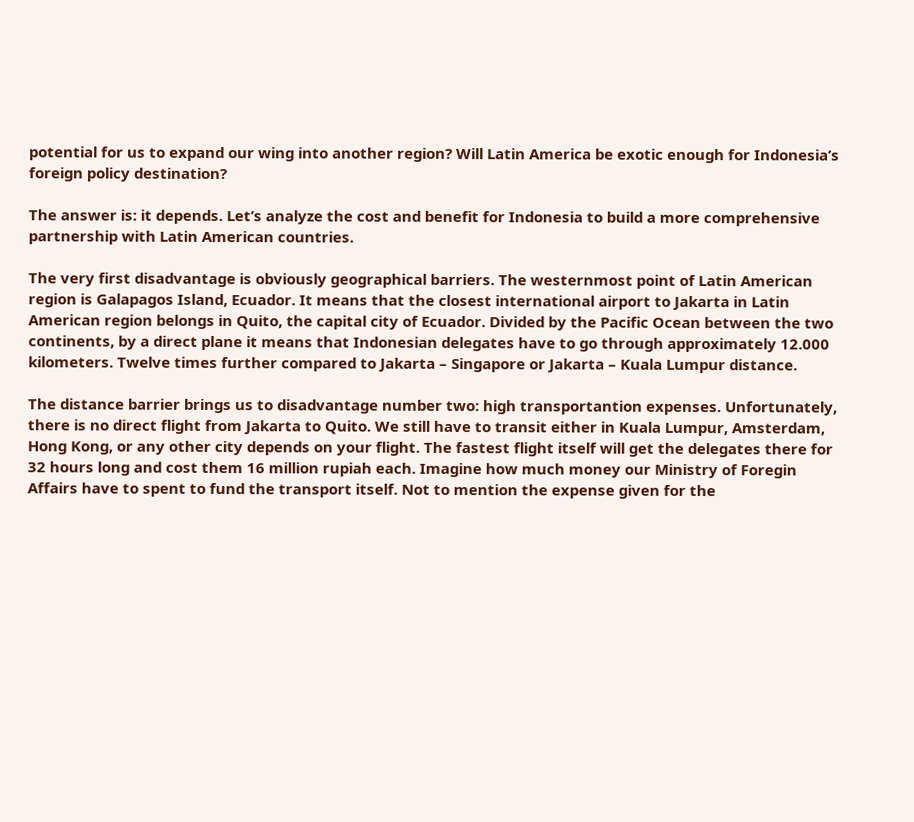potential for us to expand our wing into another region? Will Latin America be exotic enough for Indonesia’s foreign policy destination?

The answer is: it depends. Let’s analyze the cost and benefit for Indonesia to build a more comprehensive partnership with Latin American countries.

The very first disadvantage is obviously geographical barriers. The westernmost point of Latin American region is Galapagos Island, Ecuador. It means that the closest international airport to Jakarta in Latin American region belongs in Quito, the capital city of Ecuador. Divided by the Pacific Ocean between the two continents, by a direct plane it means that Indonesian delegates have to go through approximately 12.000 kilometers. Twelve times further compared to Jakarta – Singapore or Jakarta – Kuala Lumpur distance.

The distance barrier brings us to disadvantage number two: high transportantion expenses. Unfortunately, there is no direct flight from Jakarta to Quito. We still have to transit either in Kuala Lumpur, Amsterdam, Hong Kong, or any other city depends on your flight. The fastest flight itself will get the delegates there for 32 hours long and cost them 16 million rupiah each. Imagine how much money our Ministry of Foregin Affairs have to spent to fund the transport itself. Not to mention the expense given for the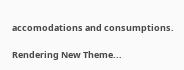accomodations and consumptions.

Rendering New Theme...